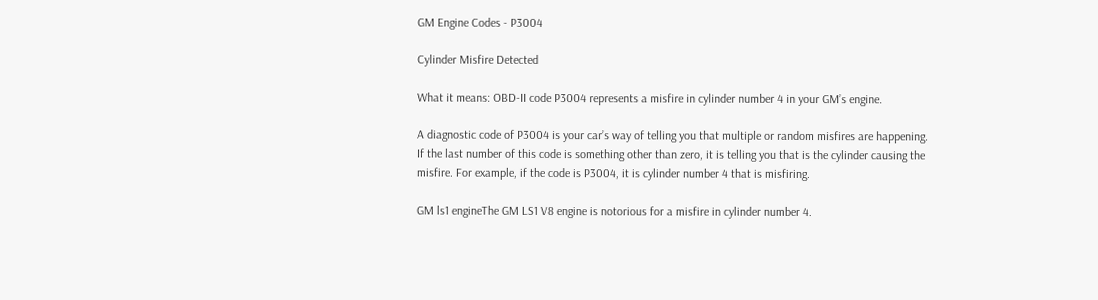GM Engine Codes - P3004

Cylinder Misfire Detected

What it means: OBD-II code P3004 represents a misfire in cylinder number 4 in your GM’s engine.

A diagnostic code of P3004 is your car’s way of telling you that multiple or random misfires are happening. If the last number of this code is something other than zero, it is telling you that is the cylinder causing the misfire. For example, if the code is P3004, it is cylinder number 4 that is misfiring.

GM ls1 engineThe GM LS1 V8 engine is notorious for a misfire in cylinder number 4.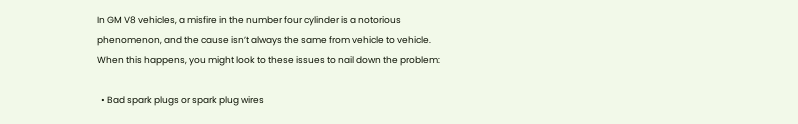In GM V8 vehicles, a misfire in the number four cylinder is a notorious phenomenon, and the cause isn’t always the same from vehicle to vehicle. When this happens, you might look to these issues to nail down the problem:

  • Bad spark plugs or spark plug wires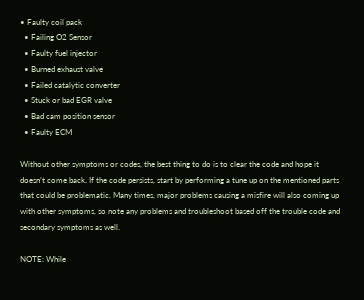• Faulty coil pack
  • Failing O2 Sensor
  • Faulty fuel injector
  • Burned exhaust valve
  • Failed catalytic converter
  • Stuck or bad EGR valve
  • Bad cam position sensor
  • Faulty ECM

Without other symptoms or codes, the best thing to do is to clear the code and hope it doesn’t come back. If the code persists, start by performing a tune up on the mentioned parts that could be problematic. Many times, major problems causing a misfire will also coming up with other symptoms, so note any problems and troubleshoot based off the trouble code and secondary symptoms as well.

NOTE: While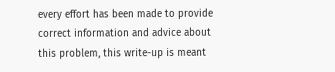every effort has been made to provide correct information and advice about this problem, this write-up is meant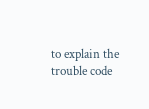to explain the trouble code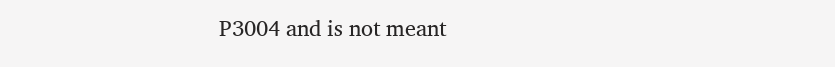P3004 and is not meant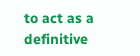to act as a definitive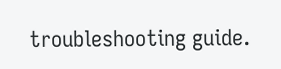troubleshooting guide.